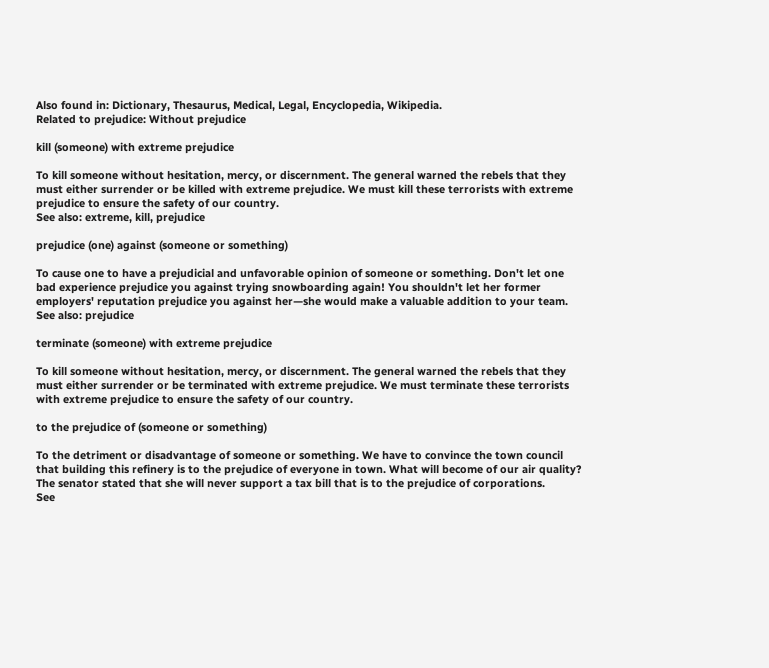Also found in: Dictionary, Thesaurus, Medical, Legal, Encyclopedia, Wikipedia.
Related to prejudice: Without prejudice

kill (someone) with extreme prejudice

To kill someone without hesitation, mercy, or discernment. The general warned the rebels that they must either surrender or be killed with extreme prejudice. We must kill these terrorists with extreme prejudice to ensure the safety of our country.
See also: extreme, kill, prejudice

prejudice (one) against (someone or something)

To cause one to have a prejudicial and unfavorable opinion of someone or something. Don't let one bad experience prejudice you against trying snowboarding again! You shouldn't let her former employers' reputation prejudice you against her—she would make a valuable addition to your team.
See also: prejudice

terminate (someone) with extreme prejudice

To kill someone without hesitation, mercy, or discernment. The general warned the rebels that they must either surrender or be terminated with extreme prejudice. We must terminate these terrorists with extreme prejudice to ensure the safety of our country.

to the prejudice of (someone or something)

To the detriment or disadvantage of someone or something. We have to convince the town council that building this refinery is to the prejudice of everyone in town. What will become of our air quality? The senator stated that she will never support a tax bill that is to the prejudice of corporations.
See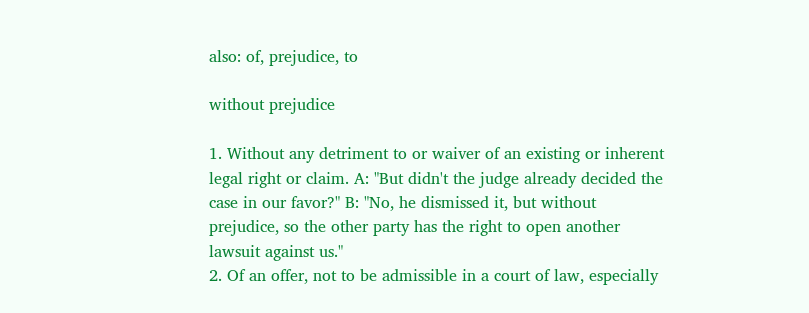also: of, prejudice, to

without prejudice

1. Without any detriment to or waiver of an existing or inherent legal right or claim. A: "But didn't the judge already decided the case in our favor?" B: "No, he dismissed it, but without prejudice, so the other party has the right to open another lawsuit against us."
2. Of an offer, not to be admissible in a court of law, especially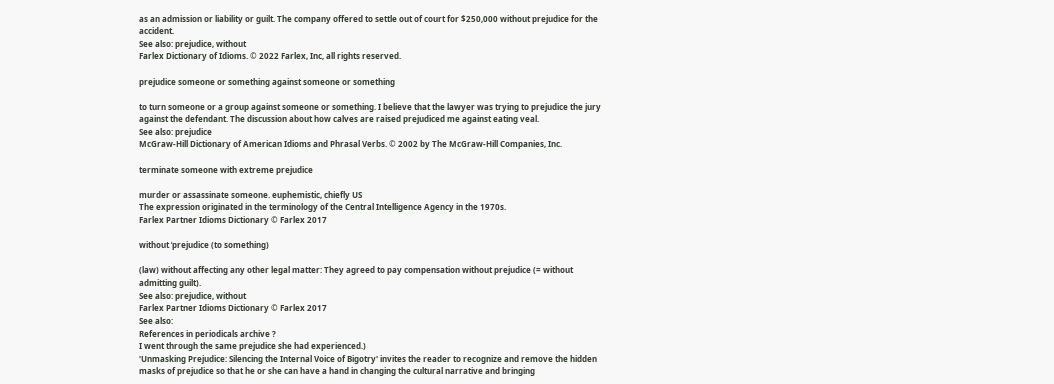as an admission or liability or guilt. The company offered to settle out of court for $250,000 without prejudice for the accident.
See also: prejudice, without
Farlex Dictionary of Idioms. © 2022 Farlex, Inc, all rights reserved.

prejudice someone or something against someone or something

to turn someone or a group against someone or something. I believe that the lawyer was trying to prejudice the jury against the defendant. The discussion about how calves are raised prejudiced me against eating veal.
See also: prejudice
McGraw-Hill Dictionary of American Idioms and Phrasal Verbs. © 2002 by The McGraw-Hill Companies, Inc.

terminate someone with extreme prejudice

murder or assassinate someone. euphemistic, chiefly US
The expression originated in the terminology of the Central Intelligence Agency in the 1970s.
Farlex Partner Idioms Dictionary © Farlex 2017

without ˈprejudice (to something)

(law) without affecting any other legal matter: They agreed to pay compensation without prejudice (= without admitting guilt).
See also: prejudice, without
Farlex Partner Idioms Dictionary © Farlex 2017
See also:
References in periodicals archive ?
I went through the same prejudice she had experienced.)
'Unmasking Prejudice: Silencing the Internal Voice of Bigotry' invites the reader to recognize and remove the hidden masks of prejudice so that he or she can have a hand in changing the cultural narrative and bringing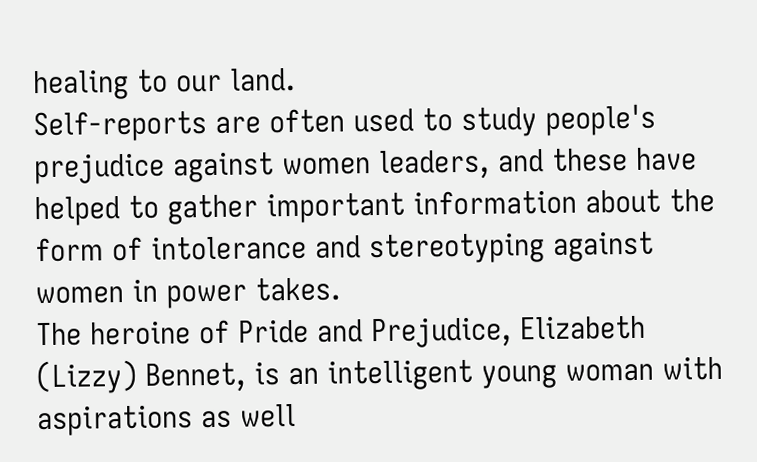healing to our land.
Self-reports are often used to study people's prejudice against women leaders, and these have helped to gather important information about the form of intolerance and stereotyping against women in power takes.
The heroine of Pride and Prejudice, Elizabeth (Lizzy) Bennet, is an intelligent young woman with aspirations as well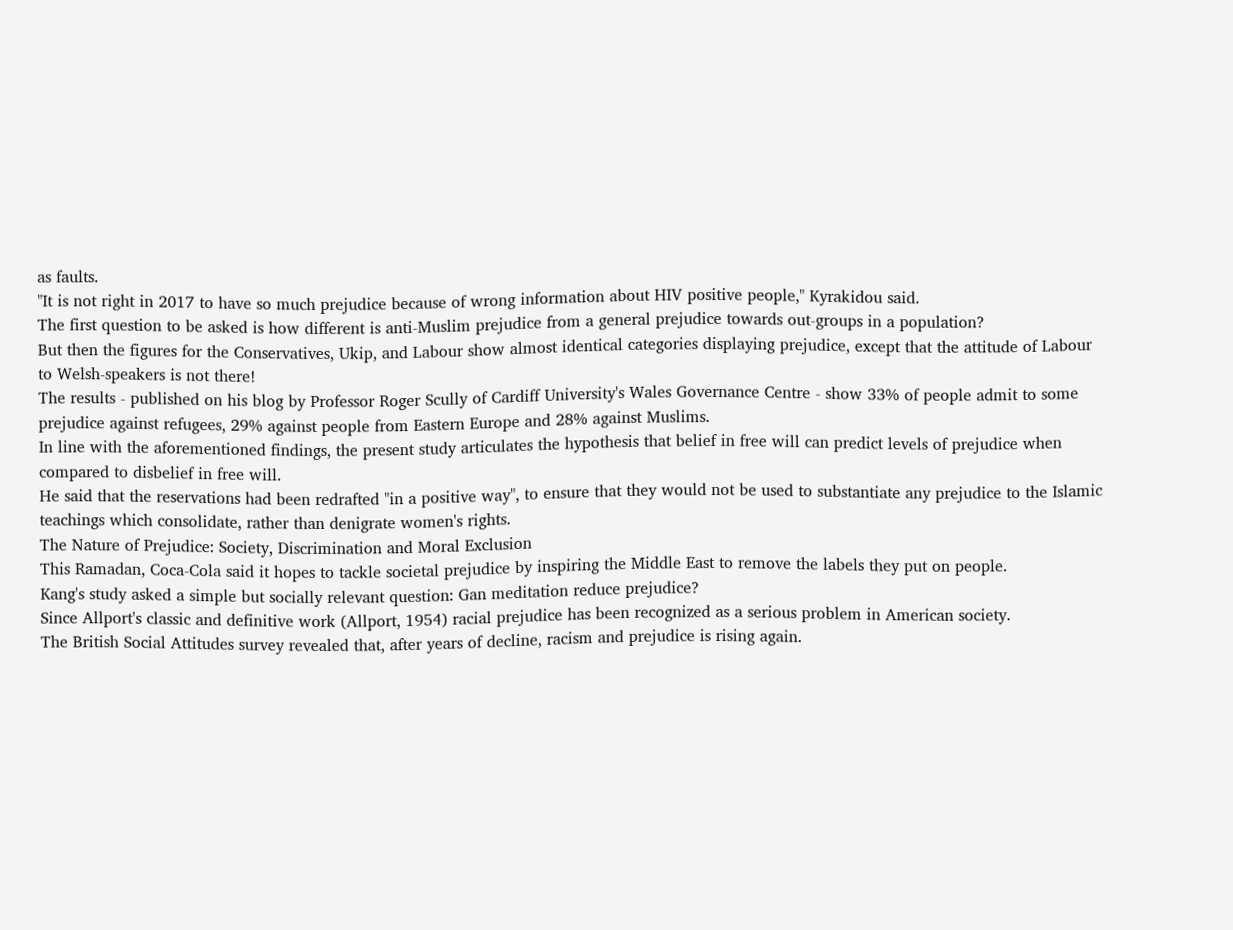as faults.
"It is not right in 2017 to have so much prejudice because of wrong information about HIV positive people," Kyrakidou said.
The first question to be asked is how different is anti-Muslim prejudice from a general prejudice towards out-groups in a population?
But then the figures for the Conservatives, Ukip, and Labour show almost identical categories displaying prejudice, except that the attitude of Labour to Welsh-speakers is not there!
The results - published on his blog by Professor Roger Scully of Cardiff University's Wales Governance Centre - show 33% of people admit to some prejudice against refugees, 29% against people from Eastern Europe and 28% against Muslims.
In line with the aforementioned findings, the present study articulates the hypothesis that belief in free will can predict levels of prejudice when compared to disbelief in free will.
He said that the reservations had been redrafted "in a positive way", to ensure that they would not be used to substantiate any prejudice to the Islamic teachings which consolidate, rather than denigrate women's rights.
The Nature of Prejudice: Society, Discrimination and Moral Exclusion
This Ramadan, Coca-Cola said it hopes to tackle societal prejudice by inspiring the Middle East to remove the labels they put on people.
Kang's study asked a simple but socially relevant question: Gan meditation reduce prejudice?
Since Allport's classic and definitive work (Allport, 1954) racial prejudice has been recognized as a serious problem in American society.
The British Social Attitudes survey revealed that, after years of decline, racism and prejudice is rising again.